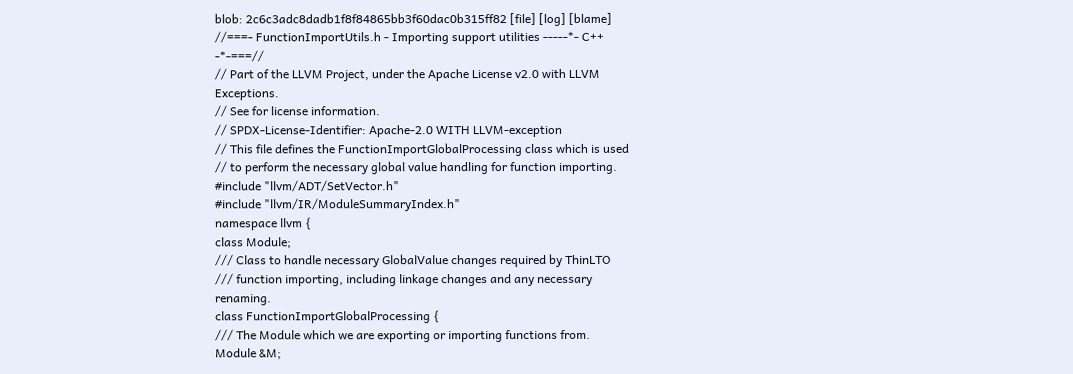blob: 2c6c3adc8dadb1f8f84865bb3f60dac0b315ff82 [file] [log] [blame]
//===- FunctionImportUtils.h - Importing support utilities -----*- C++ -*-===//
// Part of the LLVM Project, under the Apache License v2.0 with LLVM Exceptions.
// See for license information.
// SPDX-License-Identifier: Apache-2.0 WITH LLVM-exception
// This file defines the FunctionImportGlobalProcessing class which is used
// to perform the necessary global value handling for function importing.
#include "llvm/ADT/SetVector.h"
#include "llvm/IR/ModuleSummaryIndex.h"
namespace llvm {
class Module;
/// Class to handle necessary GlobalValue changes required by ThinLTO
/// function importing, including linkage changes and any necessary renaming.
class FunctionImportGlobalProcessing {
/// The Module which we are exporting or importing functions from.
Module &M;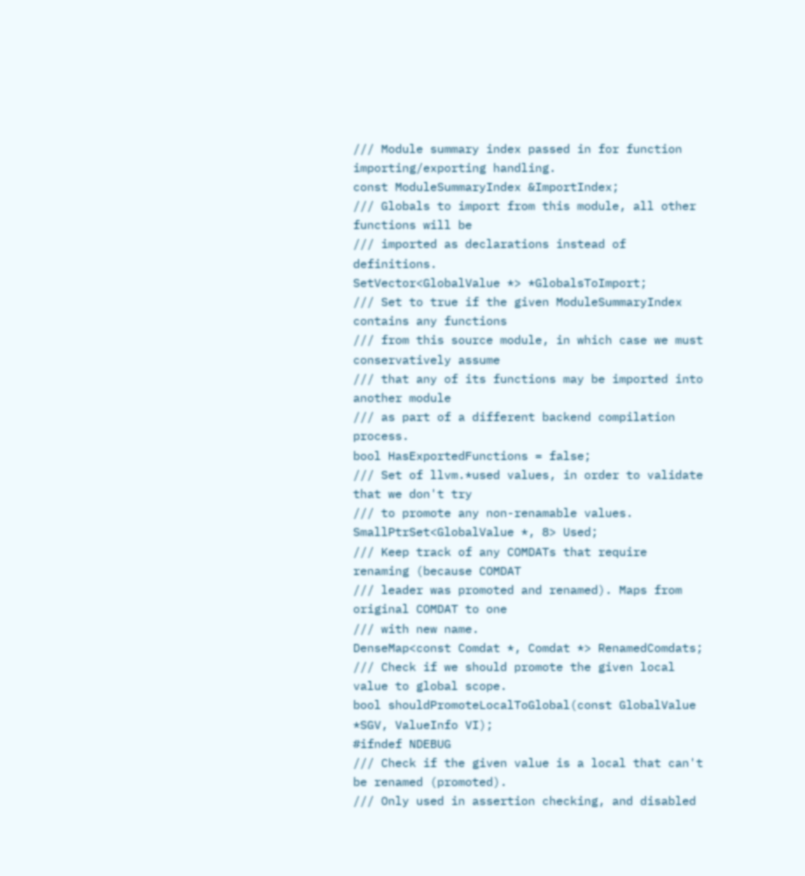/// Module summary index passed in for function importing/exporting handling.
const ModuleSummaryIndex &ImportIndex;
/// Globals to import from this module, all other functions will be
/// imported as declarations instead of definitions.
SetVector<GlobalValue *> *GlobalsToImport;
/// Set to true if the given ModuleSummaryIndex contains any functions
/// from this source module, in which case we must conservatively assume
/// that any of its functions may be imported into another module
/// as part of a different backend compilation process.
bool HasExportedFunctions = false;
/// Set of llvm.*used values, in order to validate that we don't try
/// to promote any non-renamable values.
SmallPtrSet<GlobalValue *, 8> Used;
/// Keep track of any COMDATs that require renaming (because COMDAT
/// leader was promoted and renamed). Maps from original COMDAT to one
/// with new name.
DenseMap<const Comdat *, Comdat *> RenamedComdats;
/// Check if we should promote the given local value to global scope.
bool shouldPromoteLocalToGlobal(const GlobalValue *SGV, ValueInfo VI);
#ifndef NDEBUG
/// Check if the given value is a local that can't be renamed (promoted).
/// Only used in assertion checking, and disabled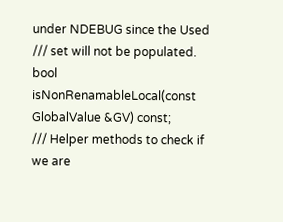under NDEBUG since the Used
/// set will not be populated.
bool isNonRenamableLocal(const GlobalValue &GV) const;
/// Helper methods to check if we are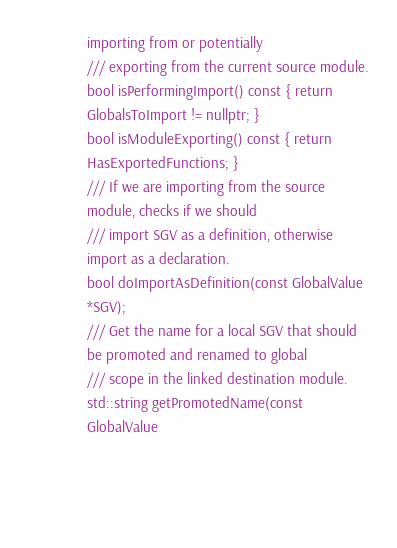importing from or potentially
/// exporting from the current source module.
bool isPerformingImport() const { return GlobalsToImport != nullptr; }
bool isModuleExporting() const { return HasExportedFunctions; }
/// If we are importing from the source module, checks if we should
/// import SGV as a definition, otherwise import as a declaration.
bool doImportAsDefinition(const GlobalValue *SGV);
/// Get the name for a local SGV that should be promoted and renamed to global
/// scope in the linked destination module.
std::string getPromotedName(const GlobalValue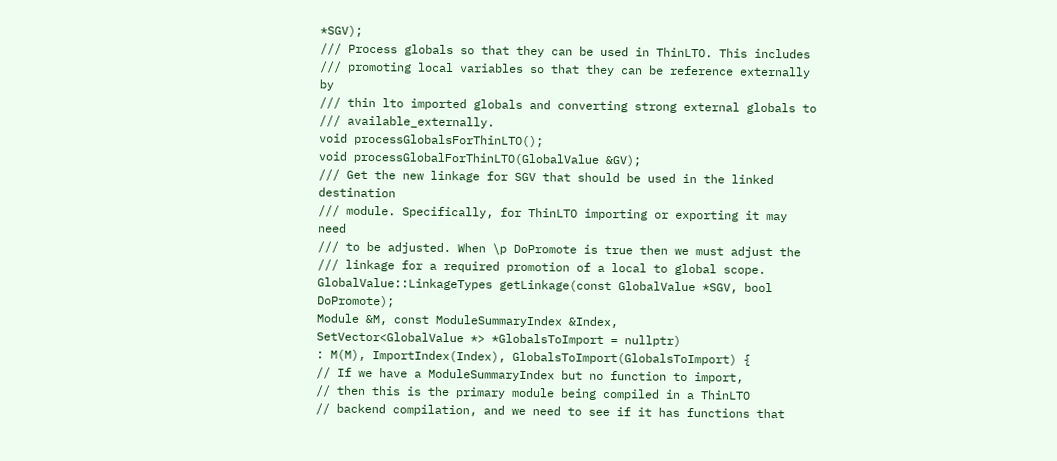*SGV);
/// Process globals so that they can be used in ThinLTO. This includes
/// promoting local variables so that they can be reference externally by
/// thin lto imported globals and converting strong external globals to
/// available_externally.
void processGlobalsForThinLTO();
void processGlobalForThinLTO(GlobalValue &GV);
/// Get the new linkage for SGV that should be used in the linked destination
/// module. Specifically, for ThinLTO importing or exporting it may need
/// to be adjusted. When \p DoPromote is true then we must adjust the
/// linkage for a required promotion of a local to global scope.
GlobalValue::LinkageTypes getLinkage(const GlobalValue *SGV, bool DoPromote);
Module &M, const ModuleSummaryIndex &Index,
SetVector<GlobalValue *> *GlobalsToImport = nullptr)
: M(M), ImportIndex(Index), GlobalsToImport(GlobalsToImport) {
// If we have a ModuleSummaryIndex but no function to import,
// then this is the primary module being compiled in a ThinLTO
// backend compilation, and we need to see if it has functions that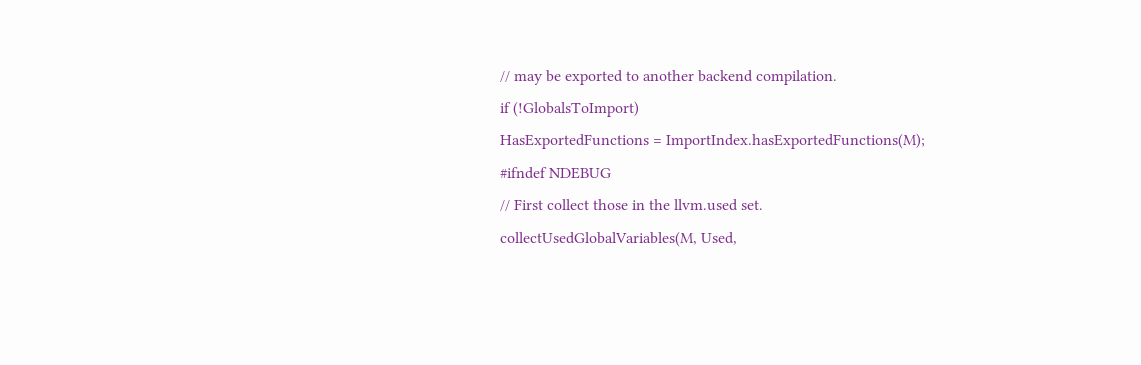// may be exported to another backend compilation.
if (!GlobalsToImport)
HasExportedFunctions = ImportIndex.hasExportedFunctions(M);
#ifndef NDEBUG
// First collect those in the llvm.used set.
collectUsedGlobalVariables(M, Used,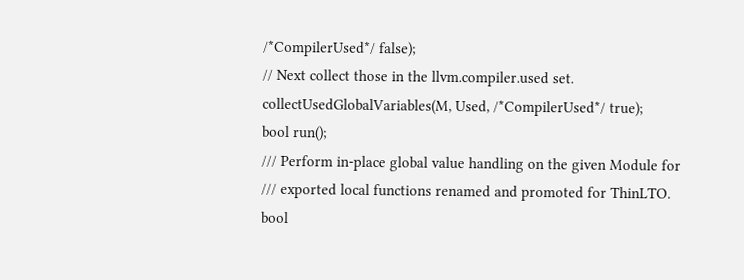/*CompilerUsed*/ false);
// Next collect those in the llvm.compiler.used set.
collectUsedGlobalVariables(M, Used, /*CompilerUsed*/ true);
bool run();
/// Perform in-place global value handling on the given Module for
/// exported local functions renamed and promoted for ThinLTO.
bool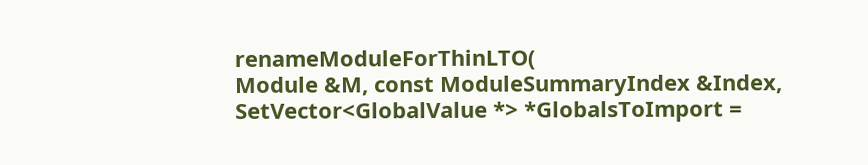renameModuleForThinLTO(
Module &M, const ModuleSummaryIndex &Index,
SetVector<GlobalValue *> *GlobalsToImport =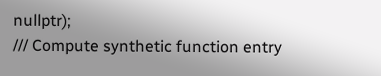nullptr);
/// Compute synthetic function entry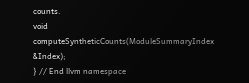counts.
void computeSyntheticCounts(ModuleSummaryIndex &Index);
} // End llvm namespace